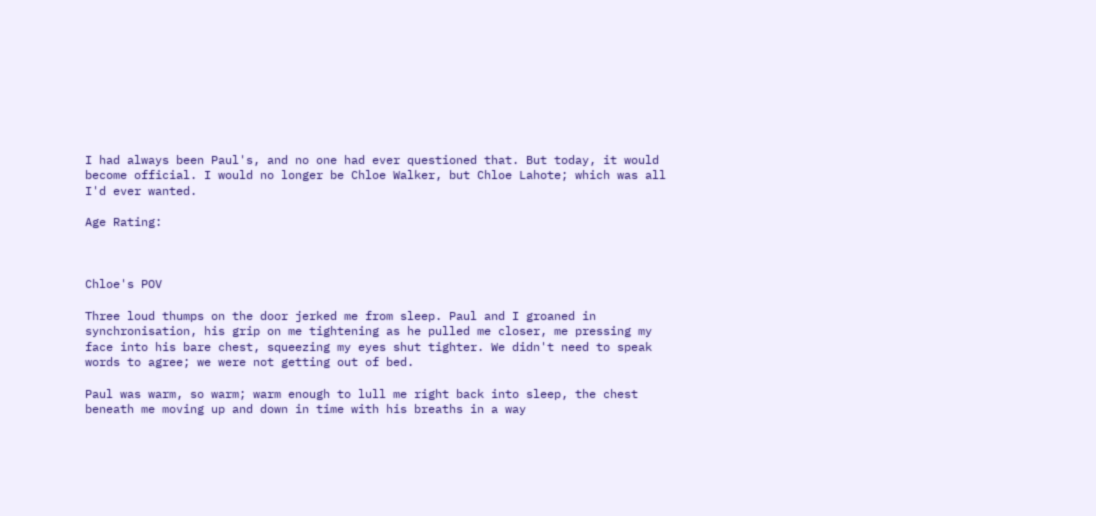I had always been Paul's, and no one had ever questioned that. But today, it would become official. I would no longer be Chloe Walker, but Chloe Lahote; which was all I'd ever wanted.

Age Rating:



Chloe's POV

Three loud thumps on the door jerked me from sleep. Paul and I groaned in synchronisation, his grip on me tightening as he pulled me closer, me pressing my face into his bare chest, squeezing my eyes shut tighter. We didn't need to speak words to agree; we were not getting out of bed.

Paul was warm, so warm; warm enough to lull me right back into sleep, the chest beneath me moving up and down in time with his breaths in a way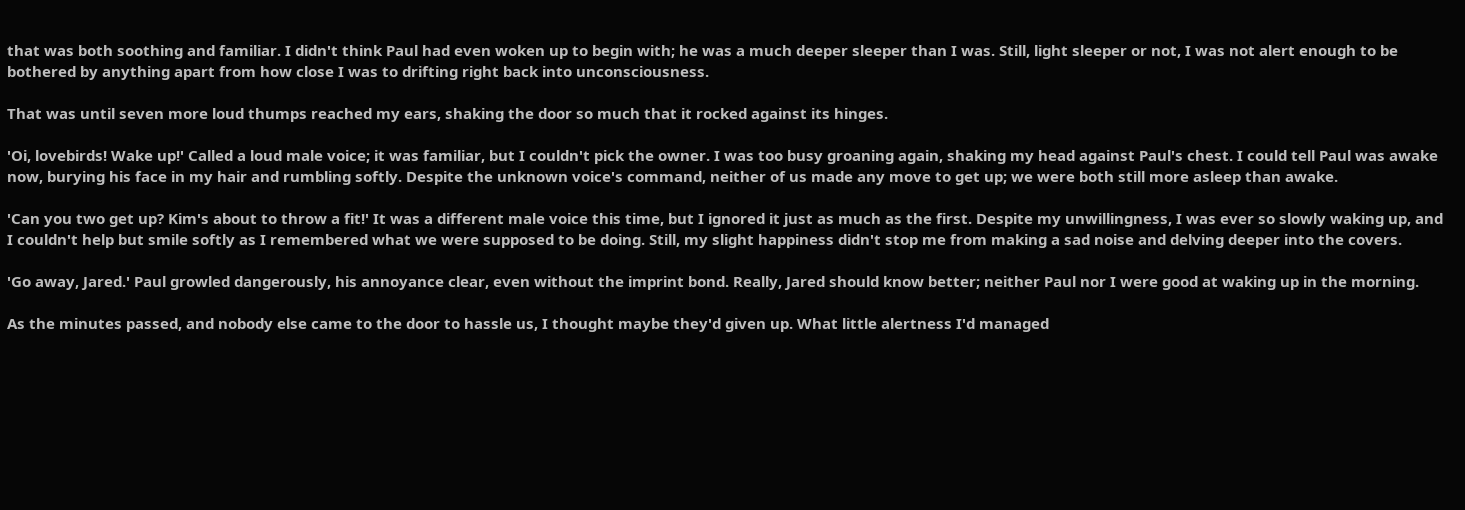that was both soothing and familiar. I didn't think Paul had even woken up to begin with; he was a much deeper sleeper than I was. Still, light sleeper or not, I was not alert enough to be bothered by anything apart from how close I was to drifting right back into unconsciousness.

That was until seven more loud thumps reached my ears, shaking the door so much that it rocked against its hinges.

'Oi, lovebirds! Wake up!' Called a loud male voice; it was familiar, but I couldn't pick the owner. I was too busy groaning again, shaking my head against Paul's chest. I could tell Paul was awake now, burying his face in my hair and rumbling softly. Despite the unknown voice's command, neither of us made any move to get up; we were both still more asleep than awake.

'Can you two get up? Kim's about to throw a fit!' It was a different male voice this time, but I ignored it just as much as the first. Despite my unwillingness, I was ever so slowly waking up, and I couldn't help but smile softly as I remembered what we were supposed to be doing. Still, my slight happiness didn't stop me from making a sad noise and delving deeper into the covers.

'Go away, Jared.' Paul growled dangerously, his annoyance clear, even without the imprint bond. Really, Jared should know better; neither Paul nor I were good at waking up in the morning.

As the minutes passed, and nobody else came to the door to hassle us, I thought maybe they'd given up. What little alertness I'd managed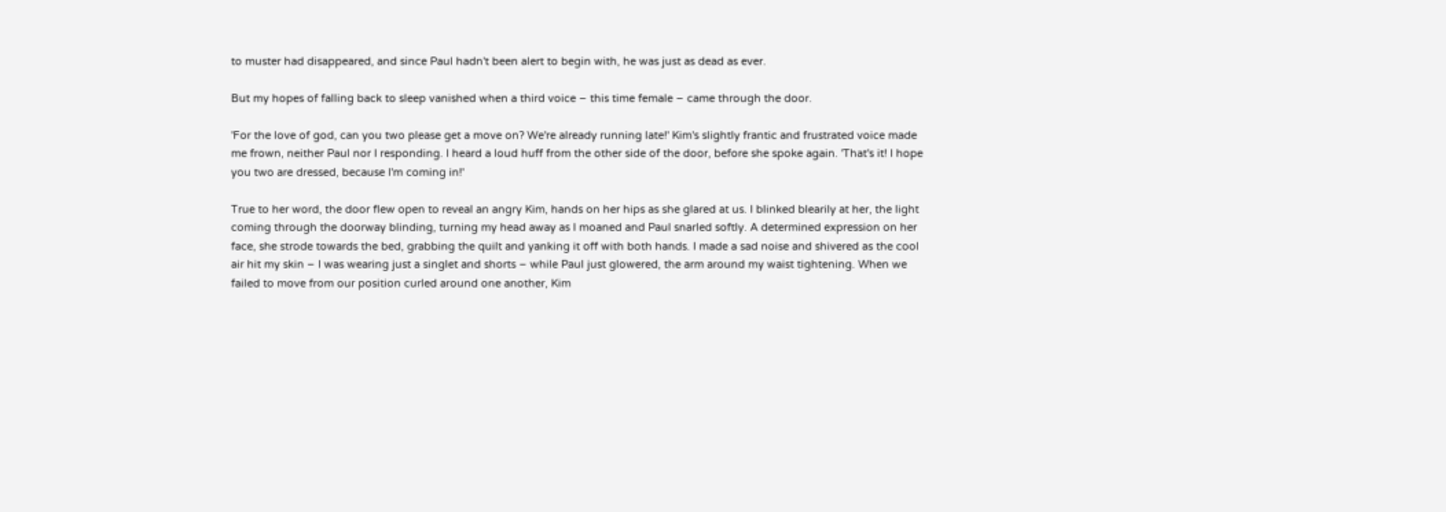to muster had disappeared, and since Paul hadn't been alert to begin with, he was just as dead as ever.

But my hopes of falling back to sleep vanished when a third voice – this time female – came through the door.

'For the love of god, can you two please get a move on? We're already running late!' Kim's slightly frantic and frustrated voice made me frown, neither Paul nor I responding. I heard a loud huff from the other side of the door, before she spoke again. 'That's it! I hope you two are dressed, because I'm coming in!'

True to her word, the door flew open to reveal an angry Kim, hands on her hips as she glared at us. I blinked blearily at her, the light coming through the doorway blinding, turning my head away as I moaned and Paul snarled softly. A determined expression on her face, she strode towards the bed, grabbing the quilt and yanking it off with both hands. I made a sad noise and shivered as the cool air hit my skin – I was wearing just a singlet and shorts – while Paul just glowered, the arm around my waist tightening. When we failed to move from our position curled around one another, Kim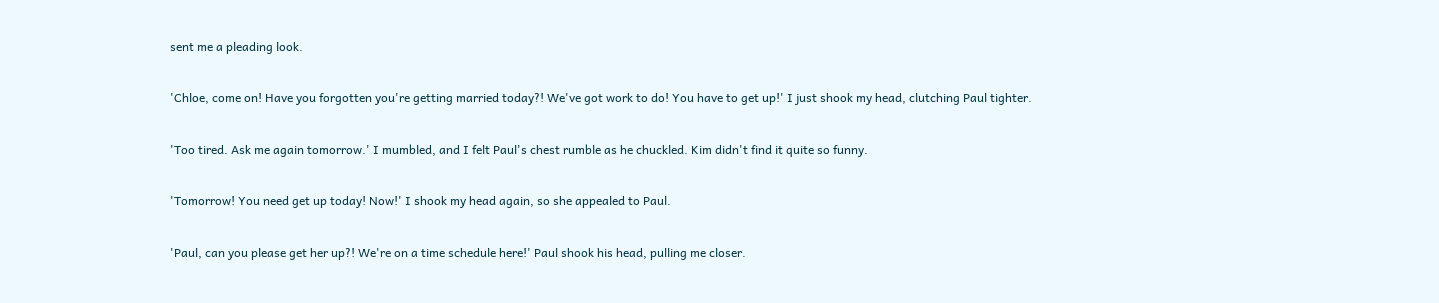sent me a pleading look.

'Chloe, come on! Have you forgotten you're getting married today?! We've got work to do! You have to get up!' I just shook my head, clutching Paul tighter.

'Too tired. Ask me again tomorrow.' I mumbled, and I felt Paul's chest rumble as he chuckled. Kim didn't find it quite so funny.

'Tomorrow! You need get up today! Now!' I shook my head again, so she appealed to Paul.

'Paul, can you please get her up?! We're on a time schedule here!' Paul shook his head, pulling me closer.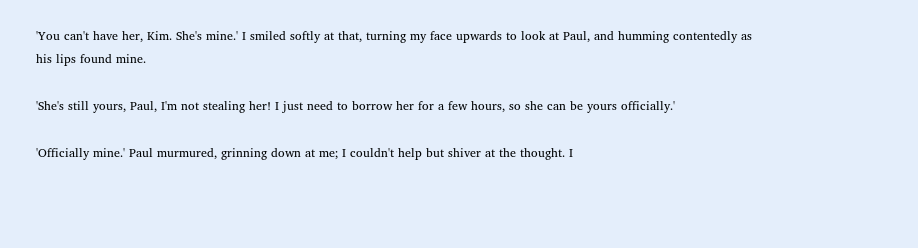'You can't have her, Kim. She's mine.' I smiled softly at that, turning my face upwards to look at Paul, and humming contentedly as his lips found mine.

'She's still yours, Paul, I'm not stealing her! I just need to borrow her for a few hours, so she can be yours officially.'

'Officially mine.' Paul murmured, grinning down at me; I couldn't help but shiver at the thought. I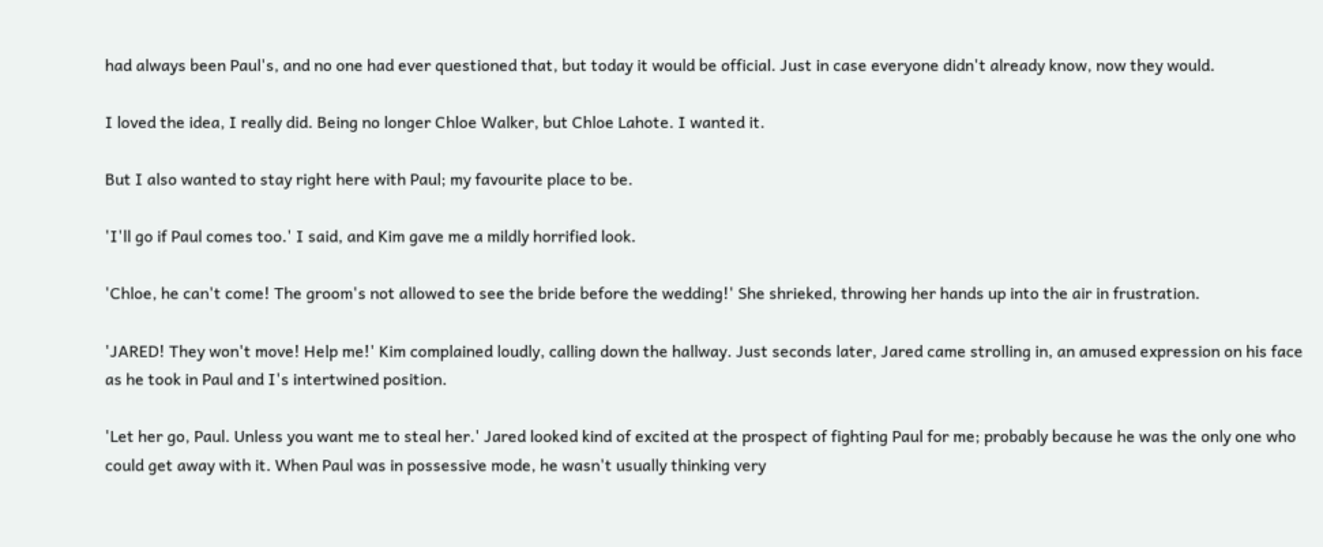had always been Paul's, and no one had ever questioned that, but today it would be official. Just in case everyone didn't already know, now they would.

I loved the idea, I really did. Being no longer Chloe Walker, but Chloe Lahote. I wanted it.

But I also wanted to stay right here with Paul; my favourite place to be.

'I'll go if Paul comes too.' I said, and Kim gave me a mildly horrified look.

'Chloe, he can't come! The groom's not allowed to see the bride before the wedding!' She shrieked, throwing her hands up into the air in frustration.

'JARED! They won't move! Help me!' Kim complained loudly, calling down the hallway. Just seconds later, Jared came strolling in, an amused expression on his face as he took in Paul and I's intertwined position.

'Let her go, Paul. Unless you want me to steal her.' Jared looked kind of excited at the prospect of fighting Paul for me; probably because he was the only one who could get away with it. When Paul was in possessive mode, he wasn't usually thinking very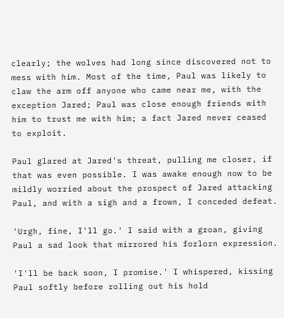clearly; the wolves had long since discovered not to mess with him. Most of the time, Paul was likely to claw the arm off anyone who came near me, with the exception Jared; Paul was close enough friends with him to trust me with him; a fact Jared never ceased to exploit.

Paul glared at Jared's threat, pulling me closer, if that was even possible. I was awake enough now to be mildly worried about the prospect of Jared attacking Paul, and with a sigh and a frown, I conceded defeat.

'Urgh, fine, I'll go.' I said with a groan, giving Paul a sad look that mirrored his forlorn expression.

'I'll be back soon, I promise.' I whispered, kissing Paul softly before rolling out his hold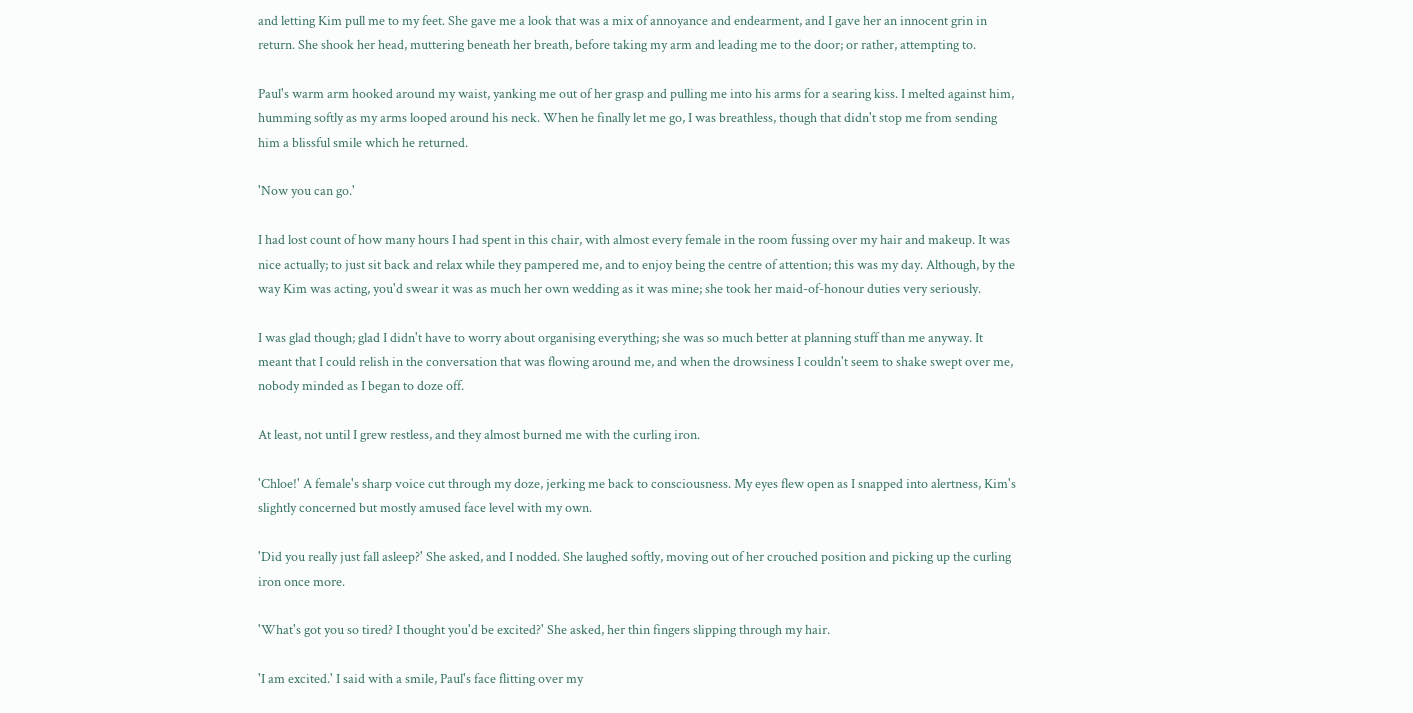and letting Kim pull me to my feet. She gave me a look that was a mix of annoyance and endearment, and I gave her an innocent grin in return. She shook her head, muttering beneath her breath, before taking my arm and leading me to the door; or rather, attempting to.

Paul's warm arm hooked around my waist, yanking me out of her grasp and pulling me into his arms for a searing kiss. I melted against him, humming softly as my arms looped around his neck. When he finally let me go, I was breathless, though that didn't stop me from sending him a blissful smile which he returned.

'Now you can go.'

I had lost count of how many hours I had spent in this chair, with almost every female in the room fussing over my hair and makeup. It was nice actually; to just sit back and relax while they pampered me, and to enjoy being the centre of attention; this was my day. Although, by the way Kim was acting, you'd swear it was as much her own wedding as it was mine; she took her maid-of-honour duties very seriously.

I was glad though; glad I didn't have to worry about organising everything; she was so much better at planning stuff than me anyway. It meant that I could relish in the conversation that was flowing around me, and when the drowsiness I couldn't seem to shake swept over me, nobody minded as I began to doze off.

At least, not until I grew restless, and they almost burned me with the curling iron.

'Chloe!' A female's sharp voice cut through my doze, jerking me back to consciousness. My eyes flew open as I snapped into alertness, Kim's slightly concerned but mostly amused face level with my own.

'Did you really just fall asleep?' She asked, and I nodded. She laughed softly, moving out of her crouched position and picking up the curling iron once more.

'What's got you so tired? I thought you'd be excited?' She asked, her thin fingers slipping through my hair.

'I am excited.' I said with a smile, Paul's face flitting over my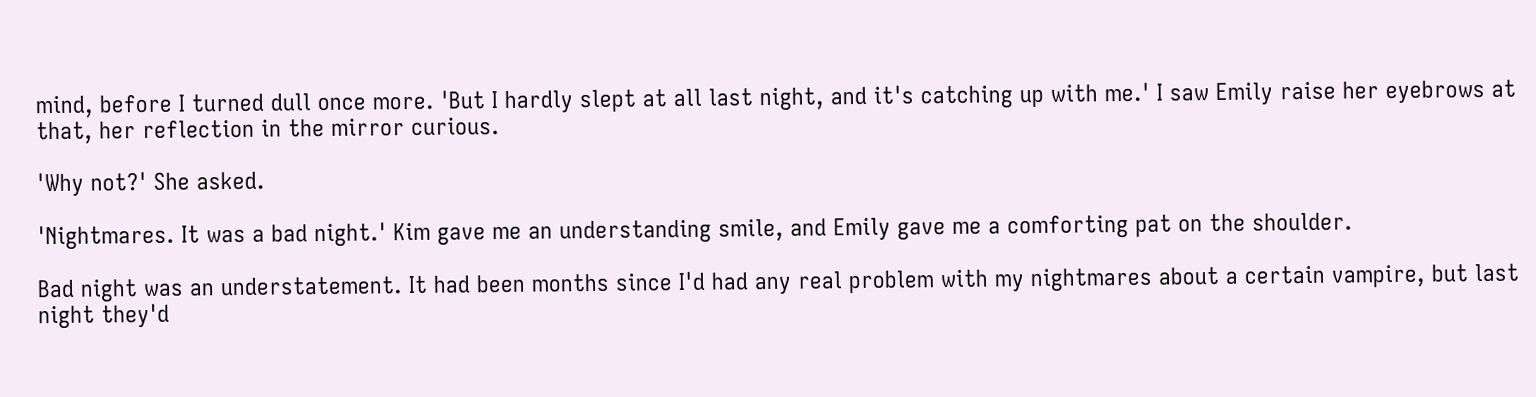mind, before I turned dull once more. 'But I hardly slept at all last night, and it's catching up with me.' I saw Emily raise her eyebrows at that, her reflection in the mirror curious.

'Why not?' She asked.

'Nightmares. It was a bad night.' Kim gave me an understanding smile, and Emily gave me a comforting pat on the shoulder.

Bad night was an understatement. It had been months since I'd had any real problem with my nightmares about a certain vampire, but last night they'd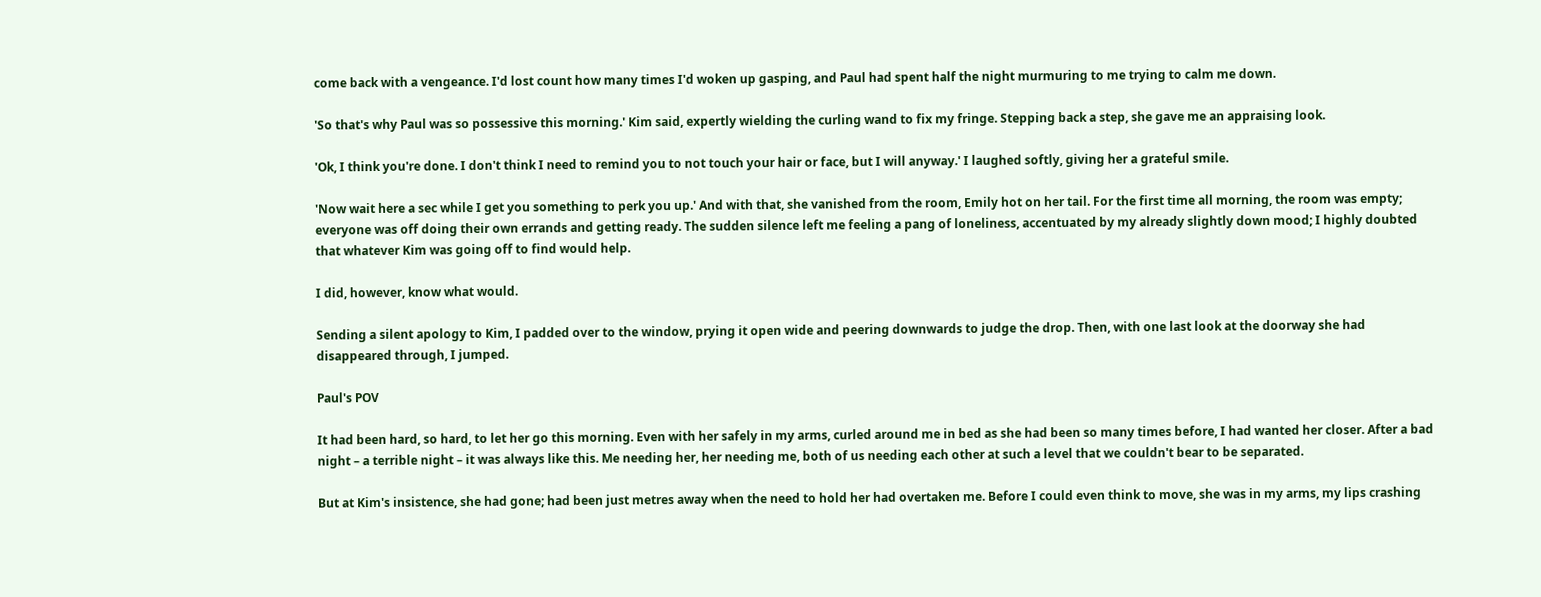come back with a vengeance. I'd lost count how many times I'd woken up gasping, and Paul had spent half the night murmuring to me trying to calm me down.

'So that's why Paul was so possessive this morning.' Kim said, expertly wielding the curling wand to fix my fringe. Stepping back a step, she gave me an appraising look.

'Ok, I think you're done. I don't think I need to remind you to not touch your hair or face, but I will anyway.' I laughed softly, giving her a grateful smile.

'Now wait here a sec while I get you something to perk you up.' And with that, she vanished from the room, Emily hot on her tail. For the first time all morning, the room was empty; everyone was off doing their own errands and getting ready. The sudden silence left me feeling a pang of loneliness, accentuated by my already slightly down mood; I highly doubted that whatever Kim was going off to find would help.

I did, however, know what would.

Sending a silent apology to Kim, I padded over to the window, prying it open wide and peering downwards to judge the drop. Then, with one last look at the doorway she had disappeared through, I jumped.

Paul's POV

It had been hard, so hard, to let her go this morning. Even with her safely in my arms, curled around me in bed as she had been so many times before, I had wanted her closer. After a bad night – a terrible night – it was always like this. Me needing her, her needing me, both of us needing each other at such a level that we couldn't bear to be separated.

But at Kim's insistence, she had gone; had been just metres away when the need to hold her had overtaken me. Before I could even think to move, she was in my arms, my lips crashing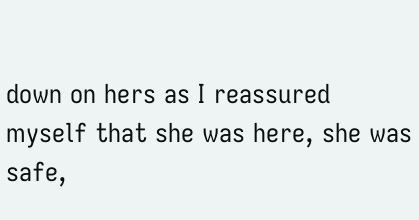down on hers as I reassured myself that she was here, she was safe,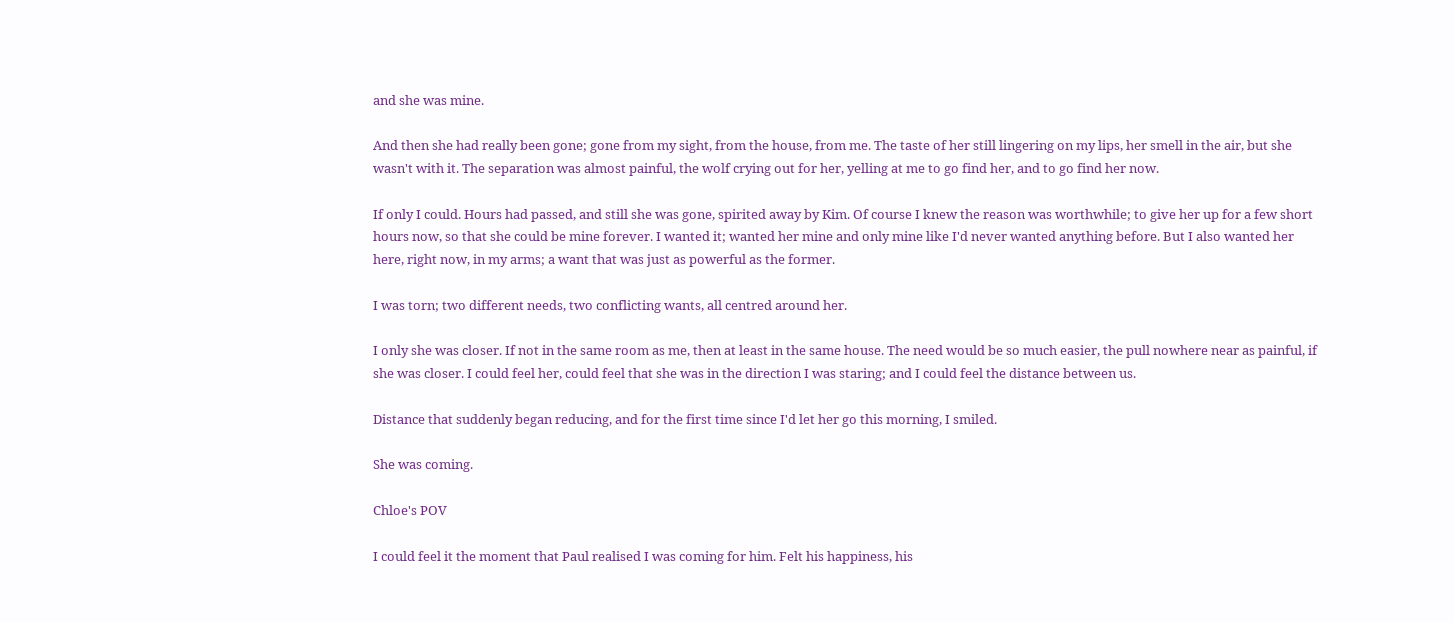and she was mine.

And then she had really been gone; gone from my sight, from the house, from me. The taste of her still lingering on my lips, her smell in the air, but she wasn't with it. The separation was almost painful, the wolf crying out for her, yelling at me to go find her, and to go find her now.

If only I could. Hours had passed, and still she was gone, spirited away by Kim. Of course I knew the reason was worthwhile; to give her up for a few short hours now, so that she could be mine forever. I wanted it; wanted her mine and only mine like I'd never wanted anything before. But I also wanted her here, right now, in my arms; a want that was just as powerful as the former.

I was torn; two different needs, two conflicting wants, all centred around her.

I only she was closer. If not in the same room as me, then at least in the same house. The need would be so much easier, the pull nowhere near as painful, if she was closer. I could feel her, could feel that she was in the direction I was staring; and I could feel the distance between us.

Distance that suddenly began reducing, and for the first time since I'd let her go this morning, I smiled.

She was coming.

Chloe's POV

I could feel it the moment that Paul realised I was coming for him. Felt his happiness, his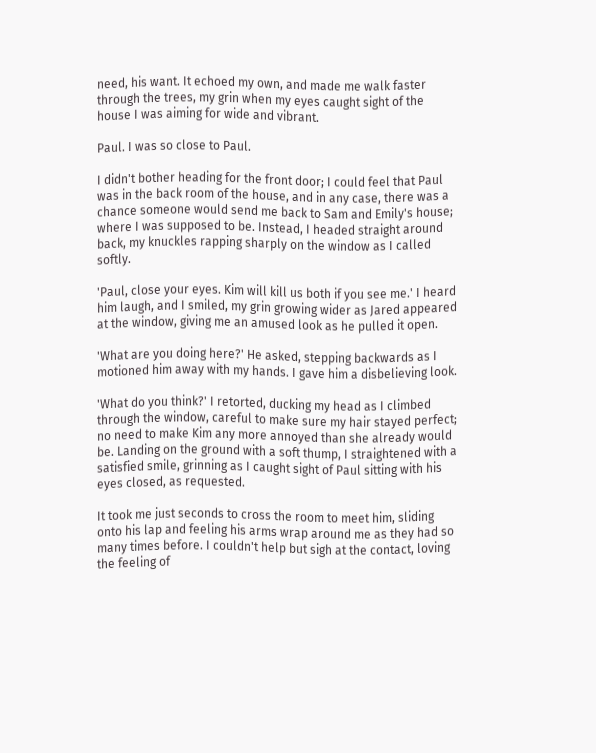need, his want. It echoed my own, and made me walk faster through the trees, my grin when my eyes caught sight of the house I was aiming for wide and vibrant.

Paul. I was so close to Paul.

I didn't bother heading for the front door; I could feel that Paul was in the back room of the house, and in any case, there was a chance someone would send me back to Sam and Emily's house; where I was supposed to be. Instead, I headed straight around back, my knuckles rapping sharply on the window as I called softly.

'Paul, close your eyes. Kim will kill us both if you see me.' I heard him laugh, and I smiled, my grin growing wider as Jared appeared at the window, giving me an amused look as he pulled it open.

'What are you doing here?' He asked, stepping backwards as I motioned him away with my hands. I gave him a disbelieving look.

'What do you think?' I retorted, ducking my head as I climbed through the window, careful to make sure my hair stayed perfect; no need to make Kim any more annoyed than she already would be. Landing on the ground with a soft thump, I straightened with a satisfied smile, grinning as I caught sight of Paul sitting with his eyes closed, as requested.

It took me just seconds to cross the room to meet him, sliding onto his lap and feeling his arms wrap around me as they had so many times before. I couldn't help but sigh at the contact, loving the feeling of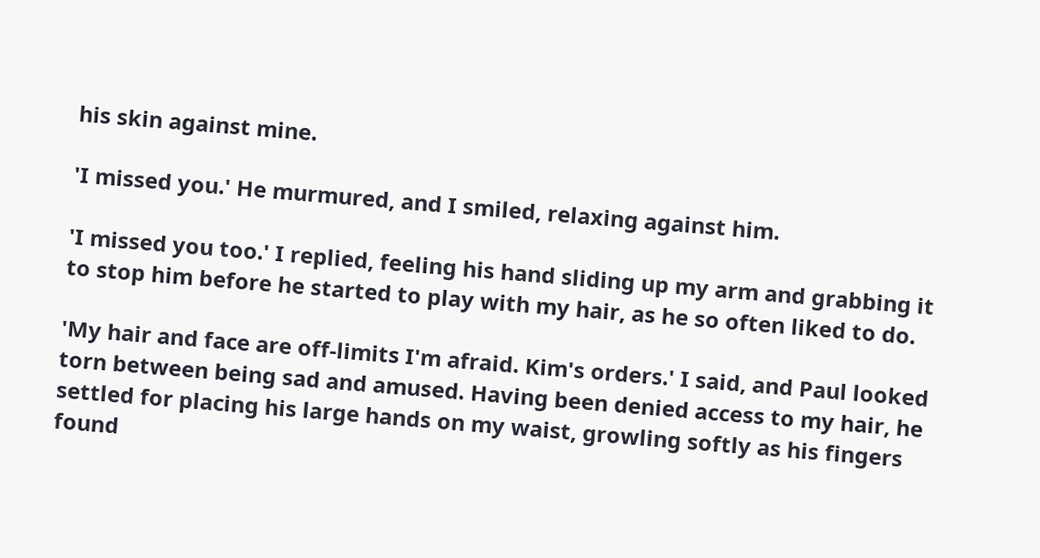his skin against mine.

'I missed you.' He murmured, and I smiled, relaxing against him.

'I missed you too.' I replied, feeling his hand sliding up my arm and grabbing it to stop him before he started to play with my hair, as he so often liked to do.

'My hair and face are off-limits I'm afraid. Kim's orders.' I said, and Paul looked torn between being sad and amused. Having been denied access to my hair, he settled for placing his large hands on my waist, growling softly as his fingers found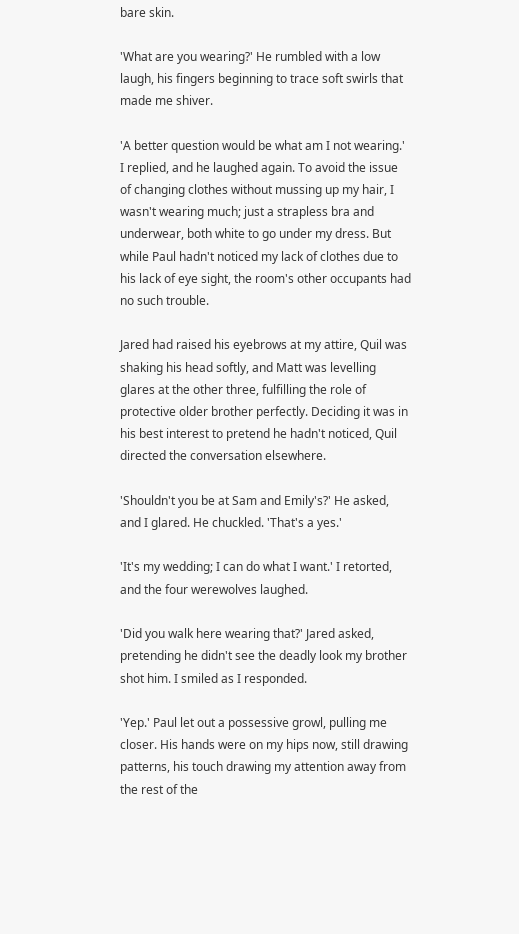bare skin.

'What are you wearing?' He rumbled with a low laugh, his fingers beginning to trace soft swirls that made me shiver.

'A better question would be what am I not wearing.' I replied, and he laughed again. To avoid the issue of changing clothes without mussing up my hair, I wasn't wearing much; just a strapless bra and underwear, both white to go under my dress. But while Paul hadn't noticed my lack of clothes due to his lack of eye sight, the room's other occupants had no such trouble.

Jared had raised his eyebrows at my attire, Quil was shaking his head softly, and Matt was levelling glares at the other three, fulfilling the role of protective older brother perfectly. Deciding it was in his best interest to pretend he hadn't noticed, Quil directed the conversation elsewhere.

'Shouldn't you be at Sam and Emily's?' He asked, and I glared. He chuckled. 'That's a yes.'

'It's my wedding; I can do what I want.' I retorted, and the four werewolves laughed.

'Did you walk here wearing that?' Jared asked, pretending he didn't see the deadly look my brother shot him. I smiled as I responded.

'Yep.' Paul let out a possessive growl, pulling me closer. His hands were on my hips now, still drawing patterns, his touch drawing my attention away from the rest of the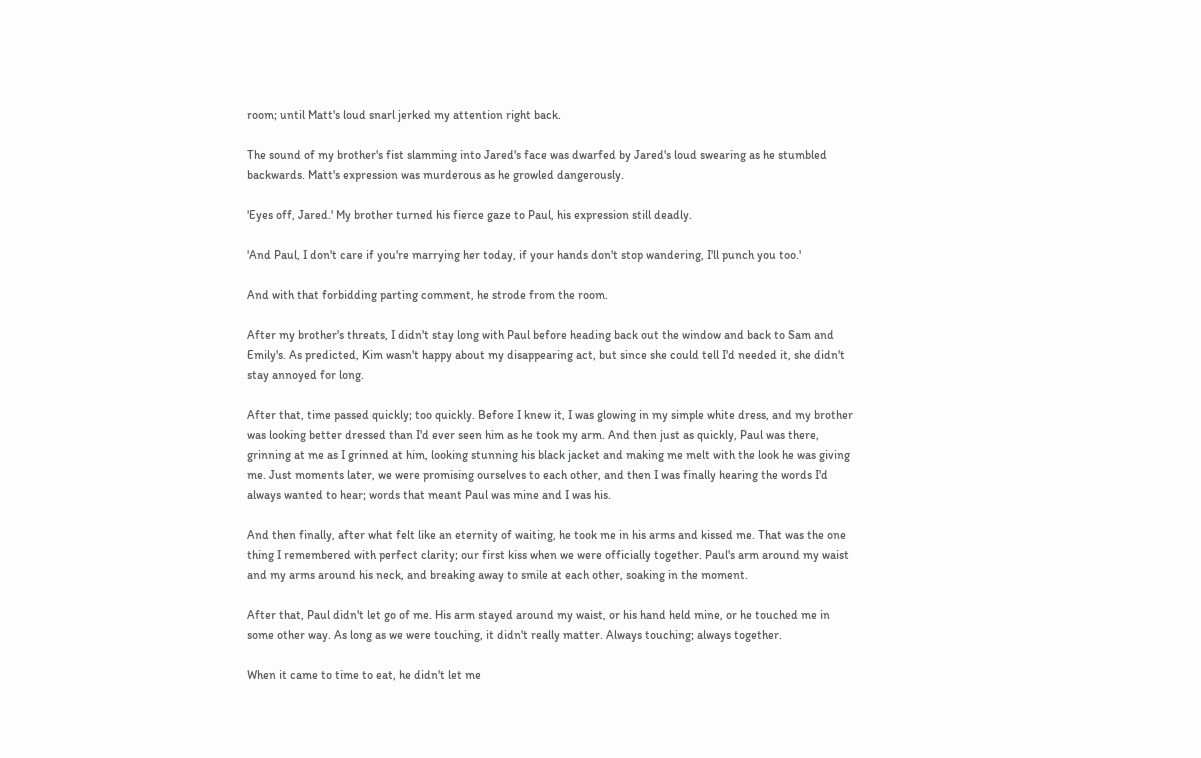room; until Matt's loud snarl jerked my attention right back.

The sound of my brother's fist slamming into Jared's face was dwarfed by Jared's loud swearing as he stumbled backwards. Matt's expression was murderous as he growled dangerously.

'Eyes off, Jared.' My brother turned his fierce gaze to Paul, his expression still deadly.

'And Paul, I don't care if you're marrying her today, if your hands don't stop wandering, I'll punch you too.'

And with that forbidding parting comment, he strode from the room.

After my brother's threats, I didn't stay long with Paul before heading back out the window and back to Sam and Emily's. As predicted, Kim wasn't happy about my disappearing act, but since she could tell I'd needed it, she didn't stay annoyed for long.

After that, time passed quickly; too quickly. Before I knew it, I was glowing in my simple white dress, and my brother was looking better dressed than I'd ever seen him as he took my arm. And then just as quickly, Paul was there, grinning at me as I grinned at him, looking stunning his black jacket and making me melt with the look he was giving me. Just moments later, we were promising ourselves to each other, and then I was finally hearing the words I'd always wanted to hear; words that meant Paul was mine and I was his.

And then finally, after what felt like an eternity of waiting, he took me in his arms and kissed me. That was the one thing I remembered with perfect clarity; our first kiss when we were officially together. Paul's arm around my waist and my arms around his neck, and breaking away to smile at each other, soaking in the moment.

After that, Paul didn't let go of me. His arm stayed around my waist, or his hand held mine, or he touched me in some other way. As long as we were touching, it didn't really matter. Always touching; always together.

When it came to time to eat, he didn't let me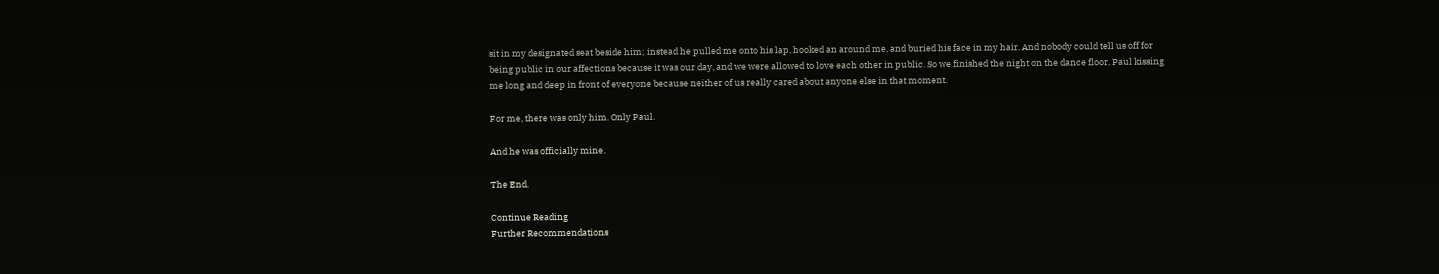sit in my designated seat beside him; instead he pulled me onto his lap, hooked an around me, and buried his face in my hair. And nobody could tell us off for being public in our affections because it was our day, and we were allowed to love each other in public. So we finished the night on the dance floor, Paul kissing me long and deep in front of everyone because neither of us really cared about anyone else in that moment.

For me, there was only him. Only Paul.

And he was officially mine.

The End.

Continue Reading
Further Recommendations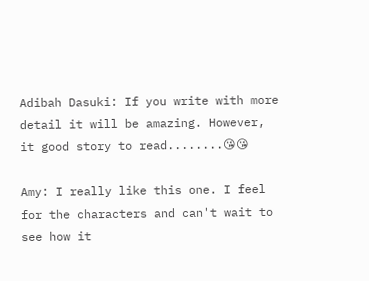Adibah Dasuki: If you write with more detail it will be amazing. However, it good story to read........😘😘

Amy: I really like this one. I feel for the characters and can't wait to see how it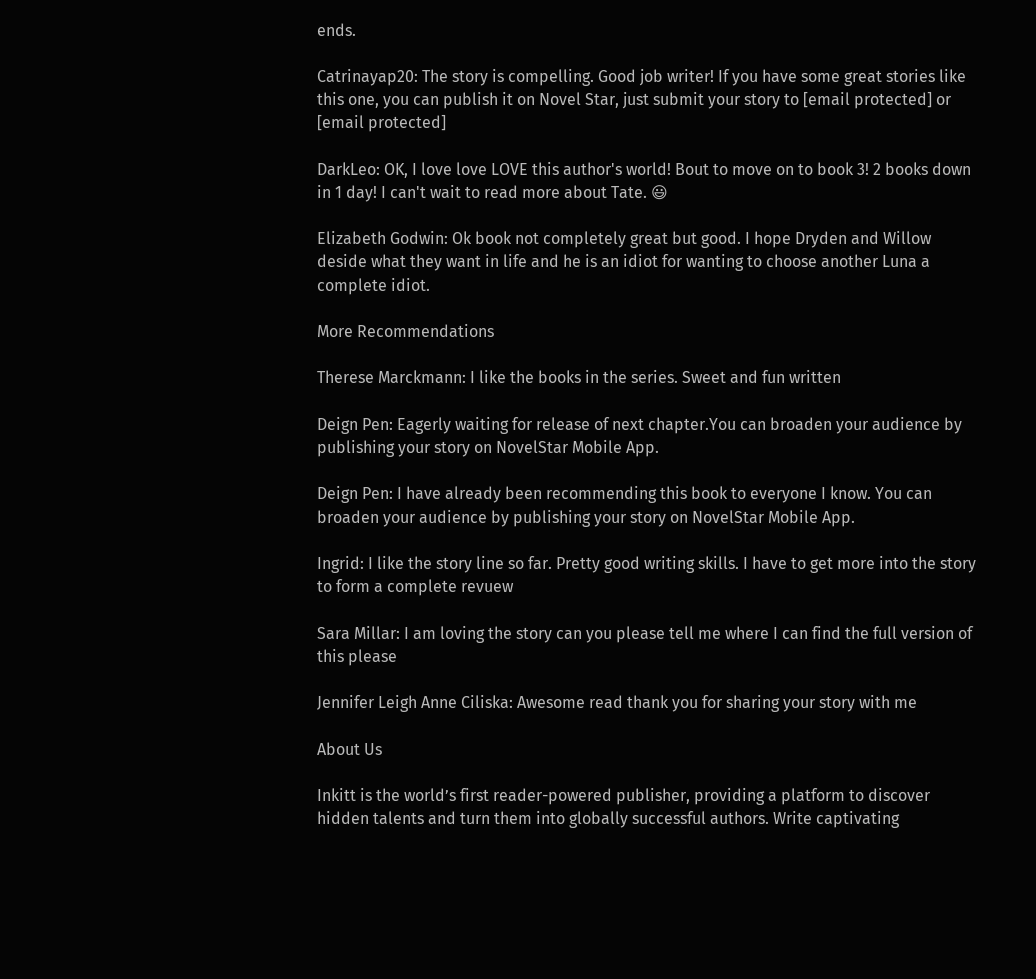ends.

Catrinayap20: The story is compelling. Good job writer! If you have some great stories like this one, you can publish it on Novel Star, just submit your story to [email protected] or [email protected]

DarkLeo: OK, I love love LOVE this author's world! Bout to move on to book 3! 2 books down in 1 day! I can't wait to read more about Tate. 😃

Elizabeth Godwin: Ok book not completely great but good. I hope Dryden and Willow deside what they want in life and he is an idiot for wanting to choose another Luna a complete idiot.

More Recommendations

Therese Marckmann: I like the books in the series. Sweet and fun written

Deign Pen: Eagerly waiting for release of next chapter.You can broaden your audience by publishing your story on NovelStar Mobile App.

Deign Pen: I have already been recommending this book to everyone I know. You can broaden your audience by publishing your story on NovelStar Mobile App.

Ingrid: I like the story line so far. Pretty good writing skills. I have to get more into the story to form a complete revuew

Sara Millar: I am loving the story can you please tell me where I can find the full version of this please

Jennifer Leigh Anne Ciliska: Awesome read thank you for sharing your story with me

About Us

Inkitt is the world’s first reader-powered publisher, providing a platform to discover hidden talents and turn them into globally successful authors. Write captivating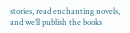stories, read enchanting novels, and we’ll publish the books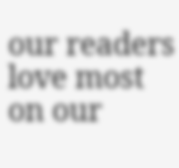our readers love most on our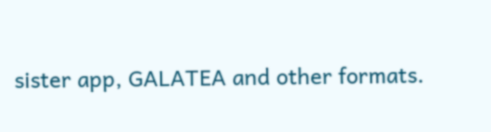sister app, GALATEA and other formats.